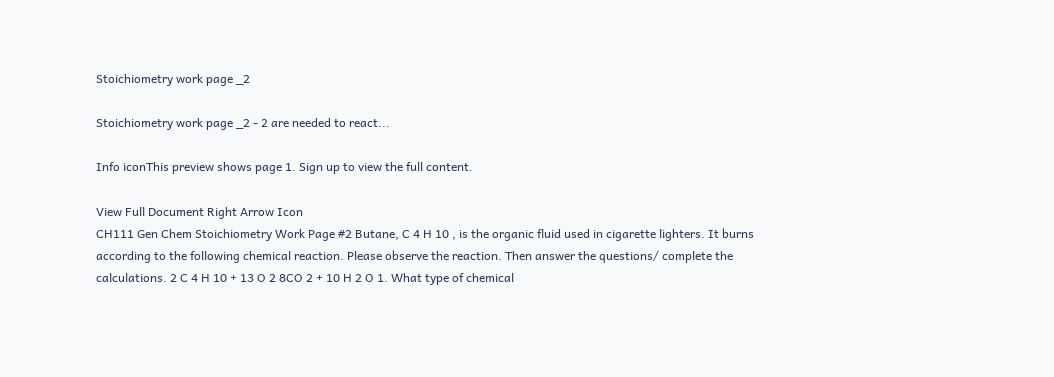Stoichiometry work page _2

Stoichiometry work page _2 - 2 are needed to react...

Info iconThis preview shows page 1. Sign up to view the full content.

View Full Document Right Arrow Icon
CH111 Gen Chem Stoichiometry Work Page #2 Butane, C 4 H 10 , is the organic fluid used in cigarette lighters. It burns according to the following chemical reaction. Please observe the reaction. Then answer the questions/ complete the calculations. 2 C 4 H 10 + 13 O 2 8CO 2 + 10 H 2 O 1. What type of chemical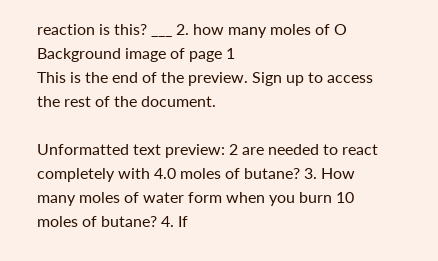reaction is this? ___ 2. how many moles of O
Background image of page 1
This is the end of the preview. Sign up to access the rest of the document.

Unformatted text preview: 2 are needed to react completely with 4.0 moles of butane? 3. How many moles of water form when you burn 10 moles of butane? 4. If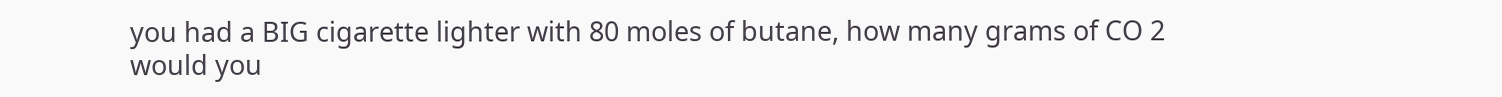you had a BIG cigarette lighter with 80 moles of butane, how many grams of CO 2 would you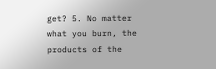get? 5. No matter what you burn, the products of the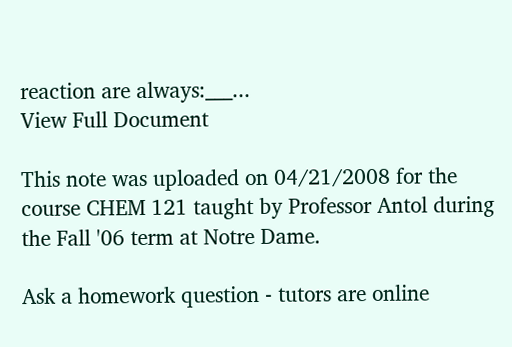reaction are always:___...
View Full Document

This note was uploaded on 04/21/2008 for the course CHEM 121 taught by Professor Antol during the Fall '06 term at Notre Dame.

Ask a homework question - tutors are online